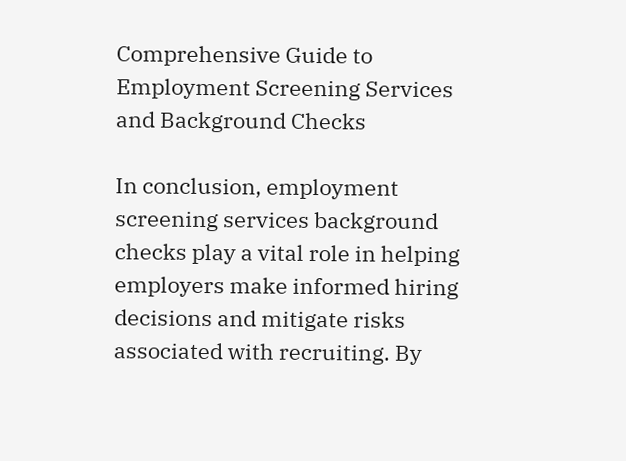Comprehensive Guide to Employment Screening Services and Background Checks

In conclusion, employment screening services background checks play a vital role in helping employers make informed hiring decisions and mitigate risks associated with recruiting. By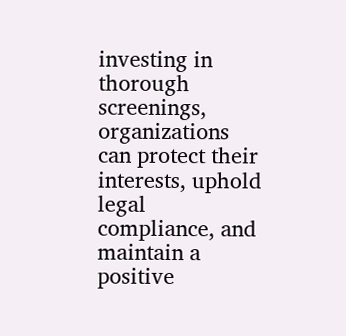investing in thorough screenings, organizations can protect their interests, uphold legal compliance, and maintain a positive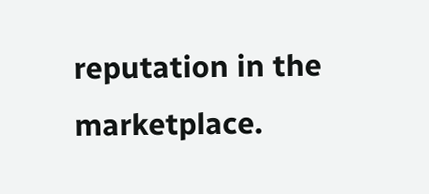reputation in the marketplace.